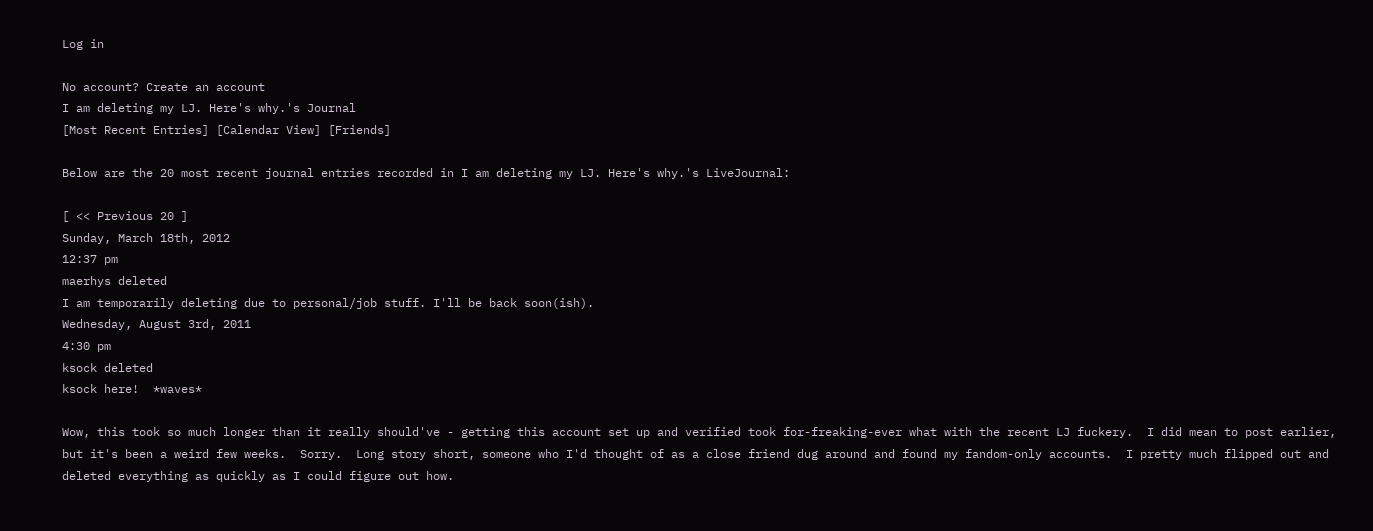Log in

No account? Create an account
I am deleting my LJ. Here's why.'s Journal
[Most Recent Entries] [Calendar View] [Friends]

Below are the 20 most recent journal entries recorded in I am deleting my LJ. Here's why.'s LiveJournal:

[ << Previous 20 ]
Sunday, March 18th, 2012
12:37 pm
maerhys deleted
I am temporarily deleting due to personal/job stuff. I'll be back soon(ish).
Wednesday, August 3rd, 2011
4:30 pm
ksock deleted
ksock here!  *waves*

Wow, this took so much longer than it really should've - getting this account set up and verified took for-freaking-ever what with the recent LJ fuckery.  I did mean to post earlier, but it's been a weird few weeks.  Sorry.  Long story short, someone who I'd thought of as a close friend dug around and found my fandom-only accounts.  I pretty much flipped out and deleted everything as quickly as I could figure out how.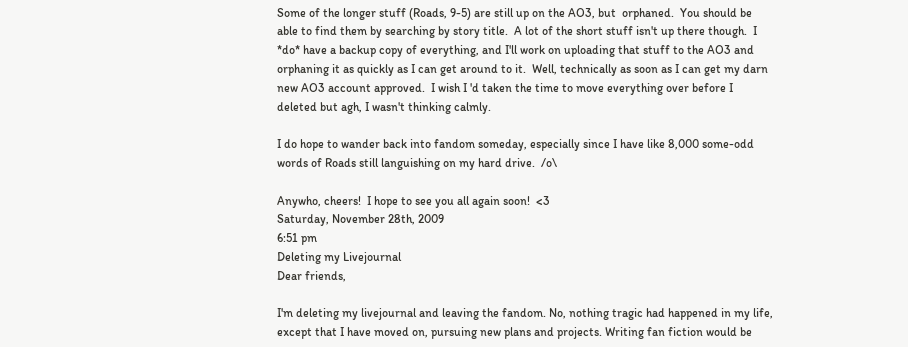Some of the longer stuff (Roads, 9-5) are still up on the AO3, but  orphaned.  You should be able to find them by searching by story title.  A lot of the short stuff isn't up there though.  I *do* have a backup copy of everything, and I'll work on uploading that stuff to the AO3 and orphaning it as quickly as I can get around to it.  Well, technically as soon as I can get my darn new AO3 account approved.  I wish I 'd taken the time to move everything over before I deleted but agh, I wasn't thinking calmly.

I do hope to wander back into fandom someday, especially since I have like 8,000 some-odd words of Roads still languishing on my hard drive.  /o\

Anywho, cheers!  I hope to see you all again soon!  <3
Saturday, November 28th, 2009
6:51 pm
Deleting my Livejournal
Dear friends,

I'm deleting my livejournal and leaving the fandom. No, nothing tragic had happened in my life, except that I have moved on, pursuing new plans and projects. Writing fan fiction would be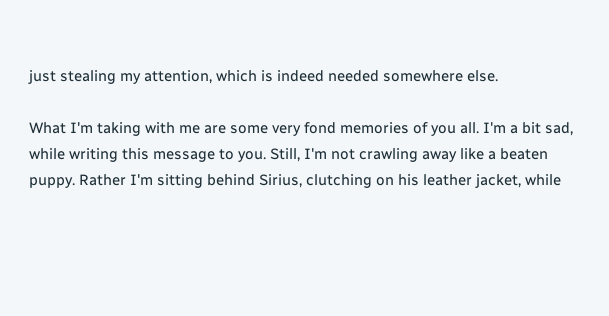just stealing my attention, which is indeed needed somewhere else.

What I'm taking with me are some very fond memories of you all. I'm a bit sad, while writing this message to you. Still, I'm not crawling away like a beaten puppy. Rather I'm sitting behind Sirius, clutching on his leather jacket, while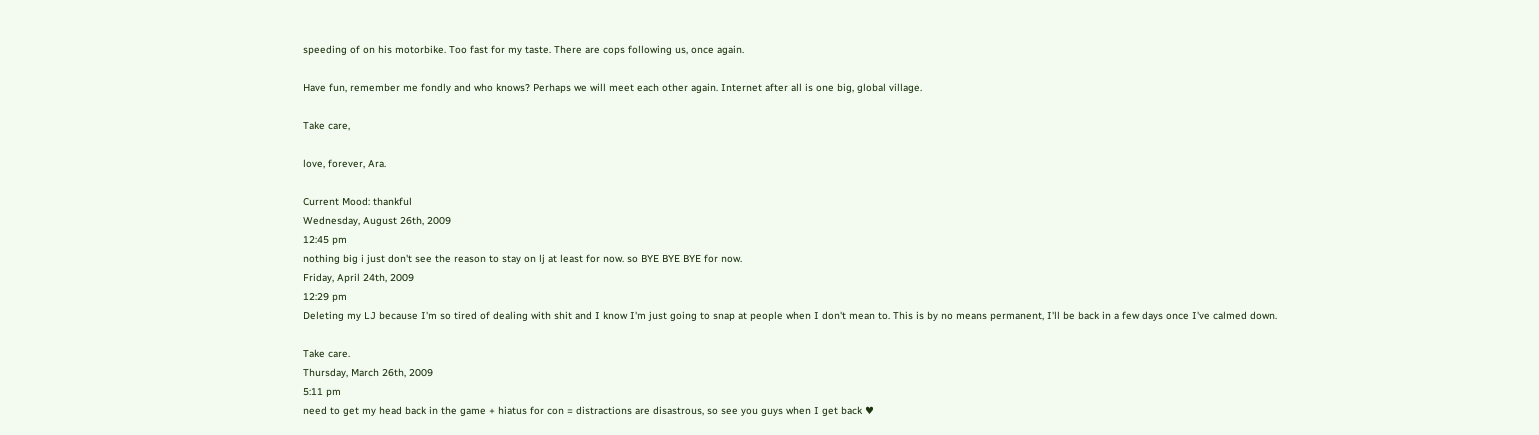speeding of on his motorbike. Too fast for my taste. There are cops following us, once again.

Have fun, remember me fondly and who knows? Perhaps we will meet each other again. Internet after all is one big, global village.

Take care,

love, forever, Ara.

Current Mood: thankful
Wednesday, August 26th, 2009
12:45 pm
nothing big i just don't see the reason to stay on lj at least for now. so BYE BYE BYE for now.
Friday, April 24th, 2009
12:29 pm
Deleting my LJ because I'm so tired of dealing with shit and I know I'm just going to snap at people when I don't mean to. This is by no means permanent, I'll be back in a few days once I've calmed down.

Take care.
Thursday, March 26th, 2009
5:11 pm
need to get my head back in the game + hiatus for con = distractions are disastrous, so see you guys when I get back ♥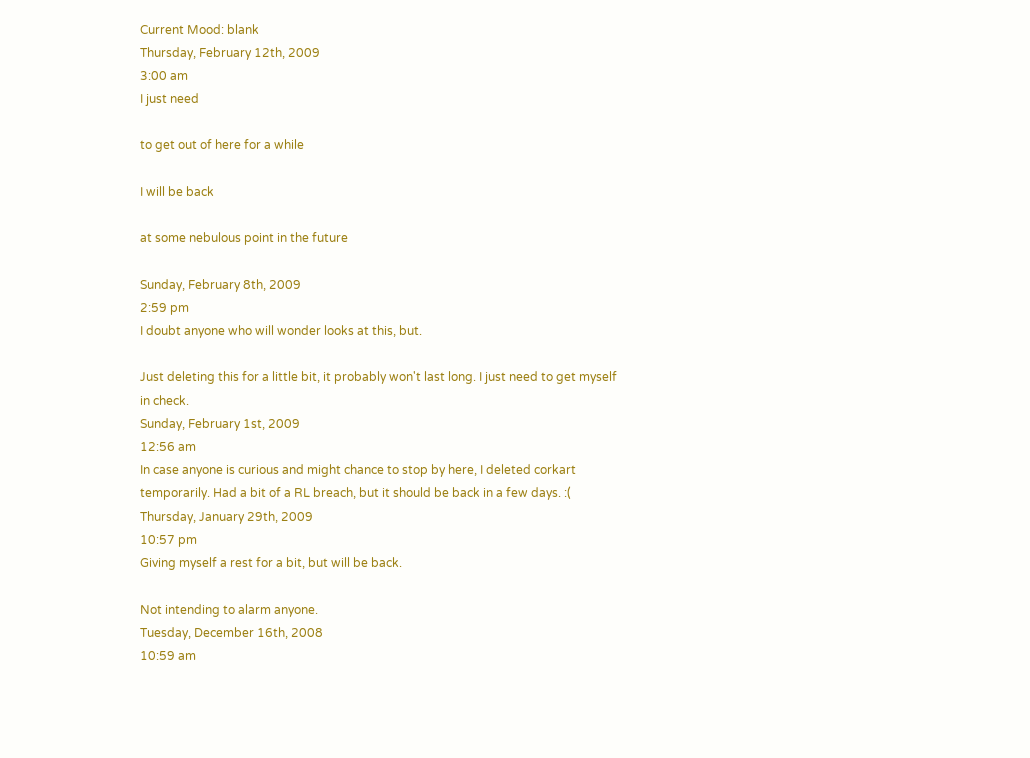Current Mood: blank
Thursday, February 12th, 2009
3:00 am
I just need

to get out of here for a while

I will be back

at some nebulous point in the future

Sunday, February 8th, 2009
2:59 pm
I doubt anyone who will wonder looks at this, but.

Just deleting this for a little bit, it probably won't last long. I just need to get myself in check.
Sunday, February 1st, 2009
12:56 am
In case anyone is curious and might chance to stop by here, I deleted corkart temporarily. Had a bit of a RL breach, but it should be back in a few days. :(
Thursday, January 29th, 2009
10:57 pm
Giving myself a rest for a bit, but will be back.

Not intending to alarm anyone.
Tuesday, December 16th, 2008
10:59 am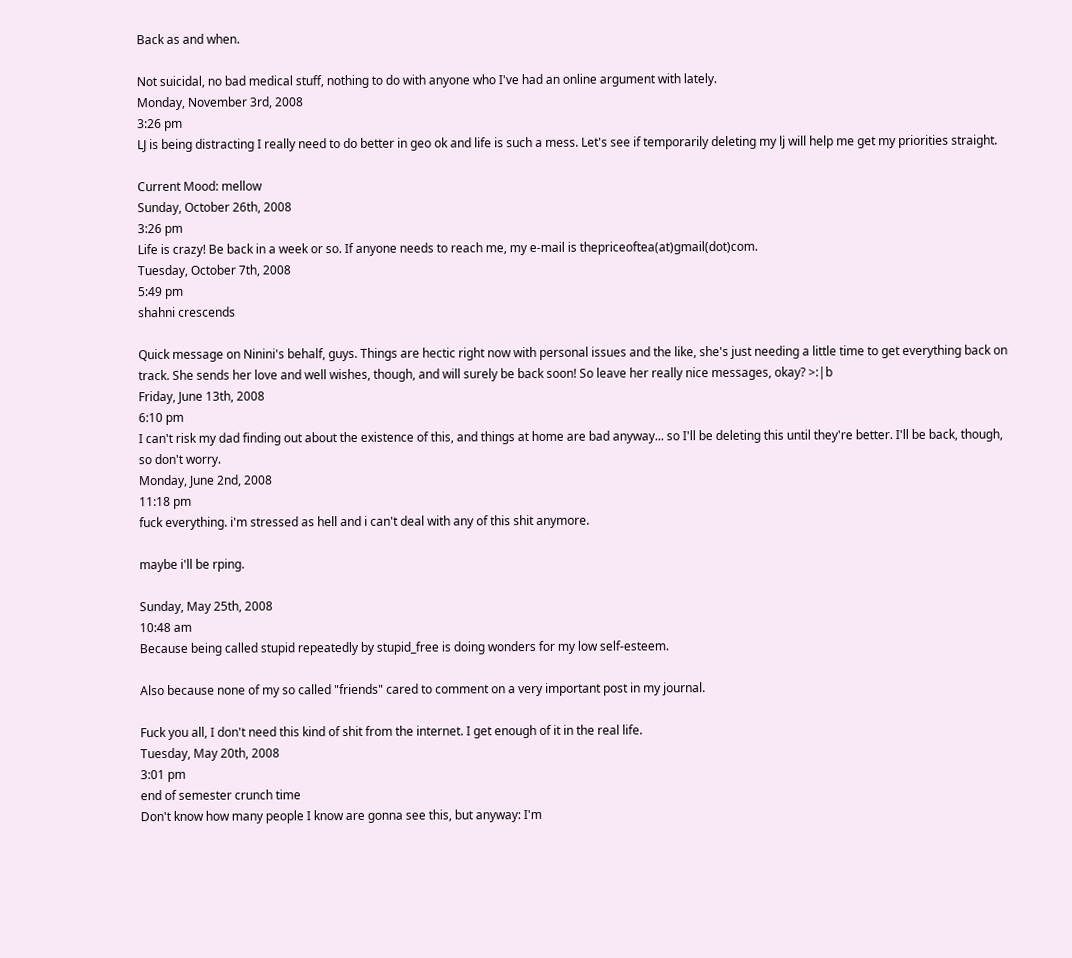Back as and when.

Not suicidal, no bad medical stuff, nothing to do with anyone who I've had an online argument with lately.
Monday, November 3rd, 2008
3:26 pm
LJ is being distracting I really need to do better in geo ok and life is such a mess. Let's see if temporarily deleting my lj will help me get my priorities straight.

Current Mood: mellow
Sunday, October 26th, 2008
3:26 pm
Life is crazy! Be back in a week or so. If anyone needs to reach me, my e-mail is thepriceoftea(at)gmail(dot)com.
Tuesday, October 7th, 2008
5:49 pm
shahni crescends

Quick message on Ninini's behalf, guys. Things are hectic right now with personal issues and the like, she's just needing a little time to get everything back on track. She sends her love and well wishes, though, and will surely be back soon! So leave her really nice messages, okay? >:|b
Friday, June 13th, 2008
6:10 pm
I can't risk my dad finding out about the existence of this, and things at home are bad anyway... so I'll be deleting this until they're better. I'll be back, though, so don't worry.
Monday, June 2nd, 2008
11:18 pm
fuck everything. i'm stressed as hell and i can't deal with any of this shit anymore.

maybe i'll be rping.

Sunday, May 25th, 2008
10:48 am
Because being called stupid repeatedly by stupid_free is doing wonders for my low self-esteem.

Also because none of my so called "friends" cared to comment on a very important post in my journal.

Fuck you all, I don't need this kind of shit from the internet. I get enough of it in the real life.
Tuesday, May 20th, 2008
3:01 pm
end of semester crunch time
Don't know how many people I know are gonna see this, but anyway: I'm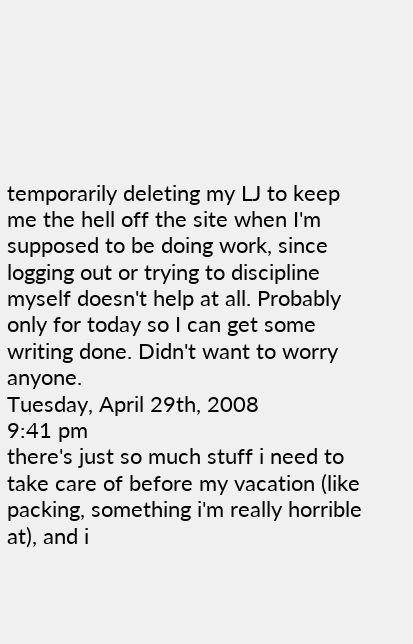temporarily deleting my LJ to keep me the hell off the site when I'm supposed to be doing work, since logging out or trying to discipline myself doesn't help at all. Probably only for today so I can get some writing done. Didn't want to worry anyone.
Tuesday, April 29th, 2008
9:41 pm
there's just so much stuff i need to take care of before my vacation (like packing, something i'm really horrible at), and i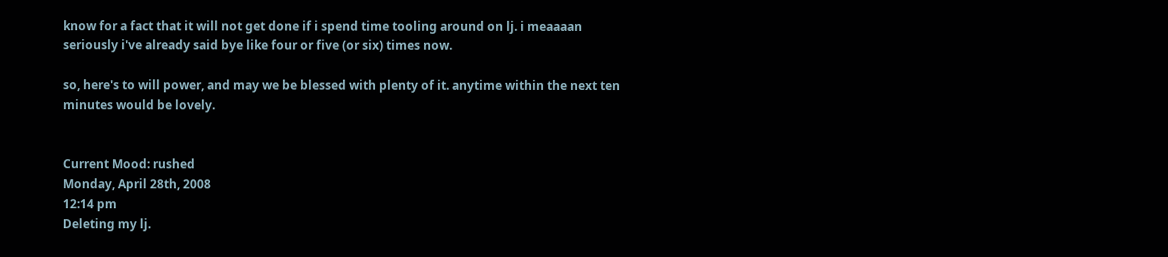know for a fact that it will not get done if i spend time tooling around on lj. i meaaaan seriously i've already said bye like four or five (or six) times now.

so, here's to will power, and may we be blessed with plenty of it. anytime within the next ten minutes would be lovely.


Current Mood: rushed
Monday, April 28th, 2008
12:14 pm
Deleting my lj.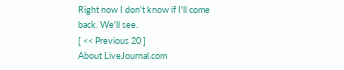Right now I don't know if I'll come back. We'll see.
[ << Previous 20 ]
About LiveJournal.com